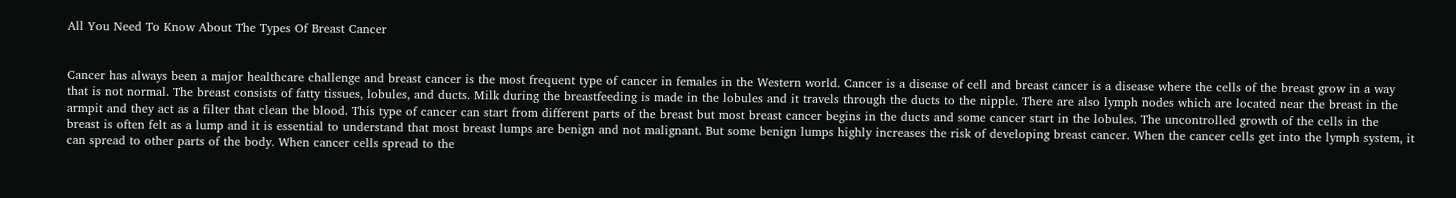All You Need To Know About The Types Of Breast Cancer


Cancer has always been a major healthcare challenge and breast cancer is the most frequent type of cancer in females in the Western world. Cancer is a disease of cell and breast cancer is a disease where the cells of the breast grow in a way that is not normal. The breast consists of fatty tissues, lobules, and ducts. Milk during the breastfeeding is made in the lobules and it travels through the ducts to the nipple. There are also lymph nodes which are located near the breast in the armpit and they act as a filter that clean the blood. This type of cancer can start from different parts of the breast but most breast cancer begins in the ducts and some cancer start in the lobules. The uncontrolled growth of the cells in the breast is often felt as a lump and it is essential to understand that most breast lumps are benign and not malignant. But some benign lumps highly increases the risk of developing breast cancer. When the cancer cells get into the lymph system, it can spread to other parts of the body. When cancer cells spread to the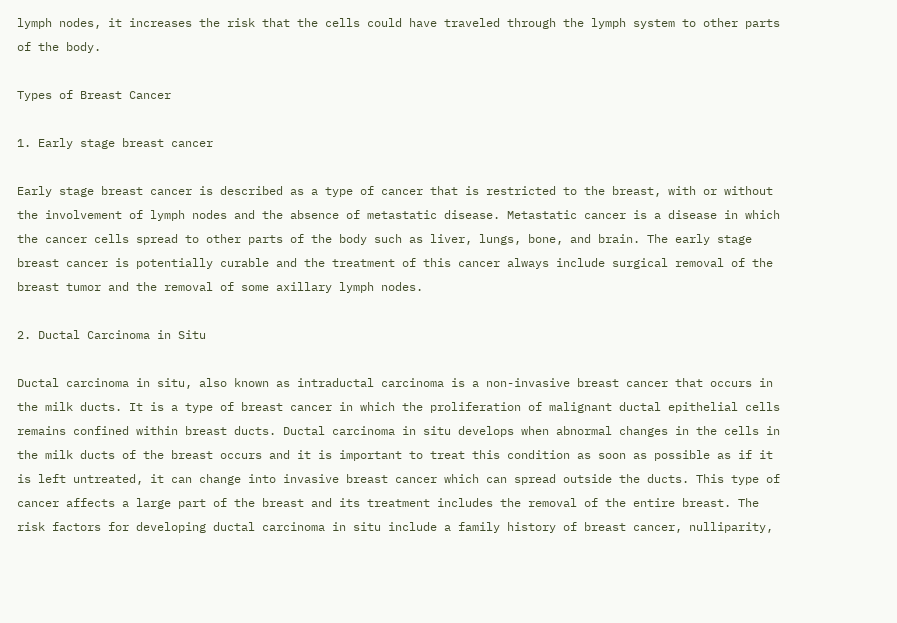lymph nodes, it increases the risk that the cells could have traveled through the lymph system to other parts of the body.

Types of Breast Cancer

1. Early stage breast cancer

Early stage breast cancer is described as a type of cancer that is restricted to the breast, with or without the involvement of lymph nodes and the absence of metastatic disease. Metastatic cancer is a disease in which the cancer cells spread to other parts of the body such as liver, lungs, bone, and brain. The early stage breast cancer is potentially curable and the treatment of this cancer always include surgical removal of the breast tumor and the removal of some axillary lymph nodes.

2. Ductal Carcinoma in Situ

Ductal carcinoma in situ, also known as intraductal carcinoma is a non-invasive breast cancer that occurs in the milk ducts. It is a type of breast cancer in which the proliferation of malignant ductal epithelial cells remains confined within breast ducts. Ductal carcinoma in situ develops when abnormal changes in the cells in the milk ducts of the breast occurs and it is important to treat this condition as soon as possible as if it is left untreated, it can change into invasive breast cancer which can spread outside the ducts. This type of cancer affects a large part of the breast and its treatment includes the removal of the entire breast. The risk factors for developing ductal carcinoma in situ include a family history of breast cancer, nulliparity,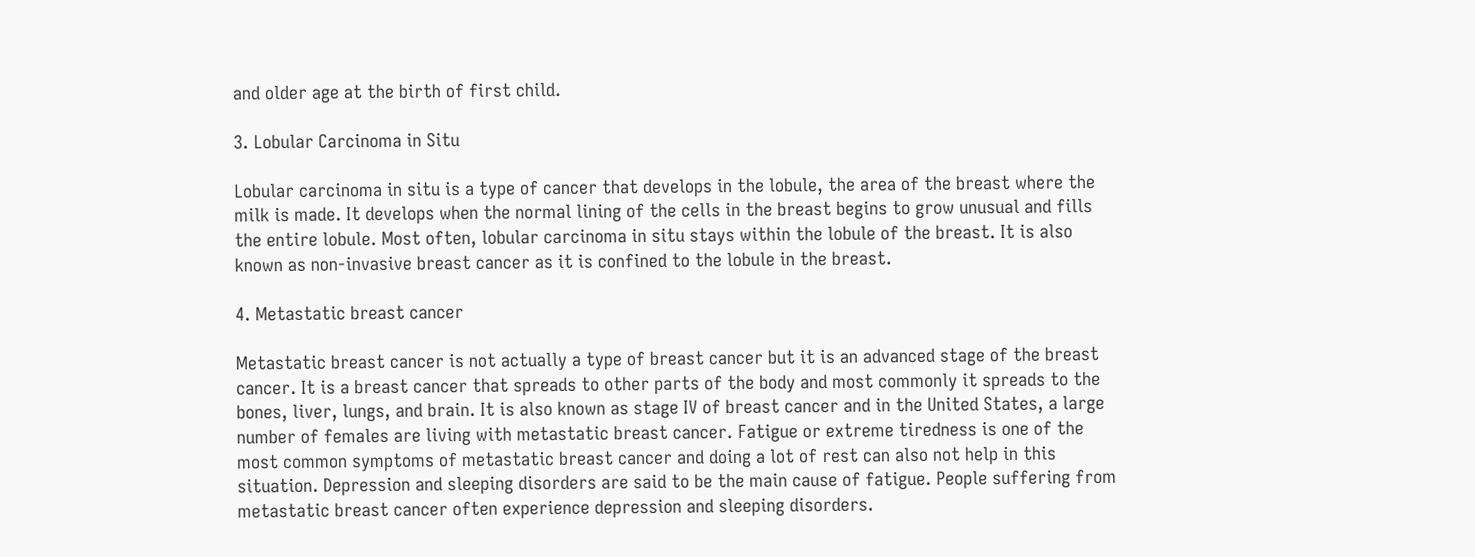and older age at the birth of first child.

3. Lobular Carcinoma in Situ

Lobular carcinoma in situ is a type of cancer that develops in the lobule, the area of the breast where the milk is made. It develops when the normal lining of the cells in the breast begins to grow unusual and fills the entire lobule. Most often, lobular carcinoma in situ stays within the lobule of the breast. It is also known as non-invasive breast cancer as it is confined to the lobule in the breast.

4. Metastatic breast cancer

Metastatic breast cancer is not actually a type of breast cancer but it is an advanced stage of the breast cancer. It is a breast cancer that spreads to other parts of the body and most commonly it spreads to the bones, liver, lungs, and brain. It is also known as stage IV of breast cancer and in the United States, a large number of females are living with metastatic breast cancer. Fatigue or extreme tiredness is one of the most common symptoms of metastatic breast cancer and doing a lot of rest can also not help in this situation. Depression and sleeping disorders are said to be the main cause of fatigue. People suffering from metastatic breast cancer often experience depression and sleeping disorders.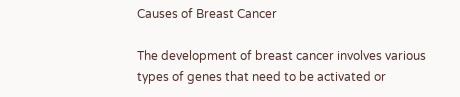Causes of Breast Cancer

The development of breast cancer involves various types of genes that need to be activated or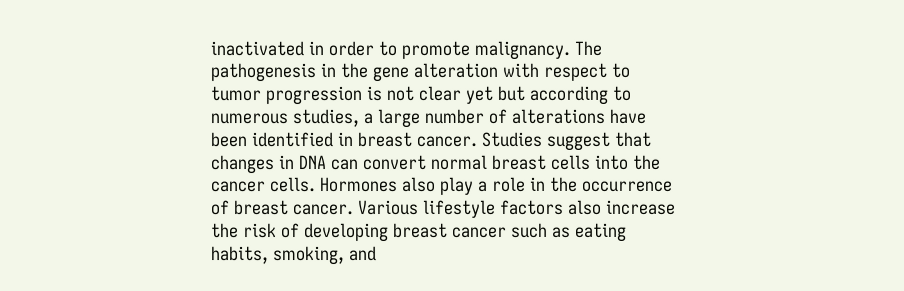inactivated in order to promote malignancy. The pathogenesis in the gene alteration with respect to tumor progression is not clear yet but according to numerous studies, a large number of alterations have been identified in breast cancer. Studies suggest that changes in DNA can convert normal breast cells into the cancer cells. Hormones also play a role in the occurrence of breast cancer. Various lifestyle factors also increase the risk of developing breast cancer such as eating habits, smoking, and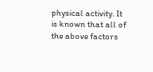physical activity. It is known that all of the above factors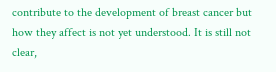contribute to the development of breast cancer but how they affect is not yet understood. It is still not clear,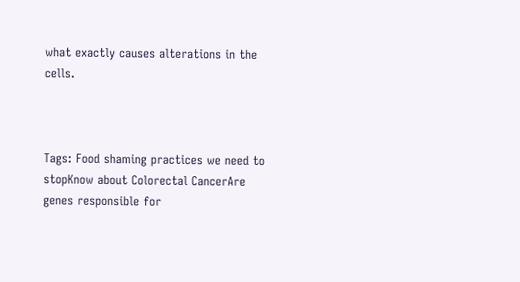what exactly causes alterations in the cells.



Tags: Food shaming practices we need to stopKnow about Colorectal CancerAre genes responsible for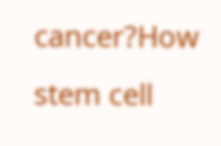cancer?How stem cell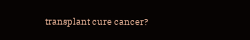transplant cure cancer?